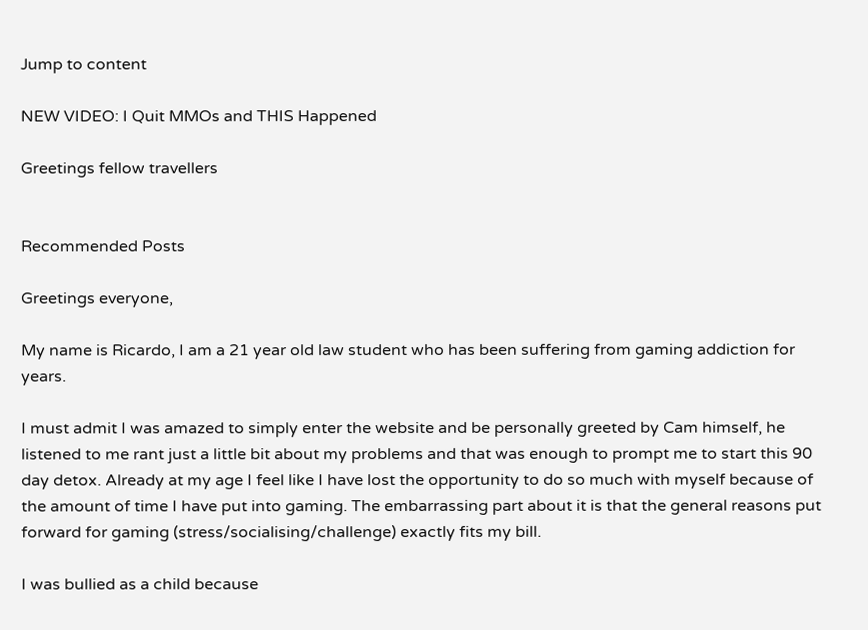Jump to content

NEW VIDEO: I Quit MMOs and THIS Happened

Greetings fellow travellers


Recommended Posts

Greetings everyone,

My name is Ricardo, I am a 21 year old law student who has been suffering from gaming addiction for years.

I must admit I was amazed to simply enter the website and be personally greeted by Cam himself, he listened to me rant just a little bit about my problems and that was enough to prompt me to start this 90 day detox. Already at my age I feel like I have lost the opportunity to do so much with myself because of the amount of time I have put into gaming. The embarrassing part about it is that the general reasons put forward for gaming (stress/socialising/challenge) exactly fits my bill.

I was bullied as a child because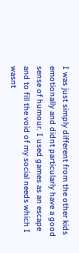I was just simply different from the other kids emotionally and didnt particularly have a good sense of humour. I used games as an escape and to fill the void of my social needs which I wasnt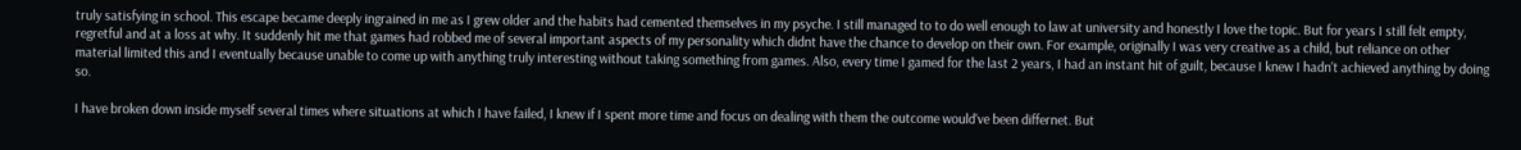truly satisfying in school. This escape became deeply ingrained in me as I grew older and the habits had cemented themselves in my psyche. I still managed to to do well enough to law at university and honestly I love the topic. But for years I still felt empty, regretful and at a loss at why. It suddenly hit me that games had robbed me of several important aspects of my personality which didnt have the chance to develop on their own. For example, originally I was very creative as a child, but reliance on other material limited this and I eventually because unable to come up with anything truly interesting without taking something from games. Also, every time I gamed for the last 2 years, I had an instant hit of guilt, because I knew I hadn't achieved anything by doing so.

I have broken down inside myself several times where situations at which I have failed, I knew if I spent more time and focus on dealing with them the outcome would've been differnet. But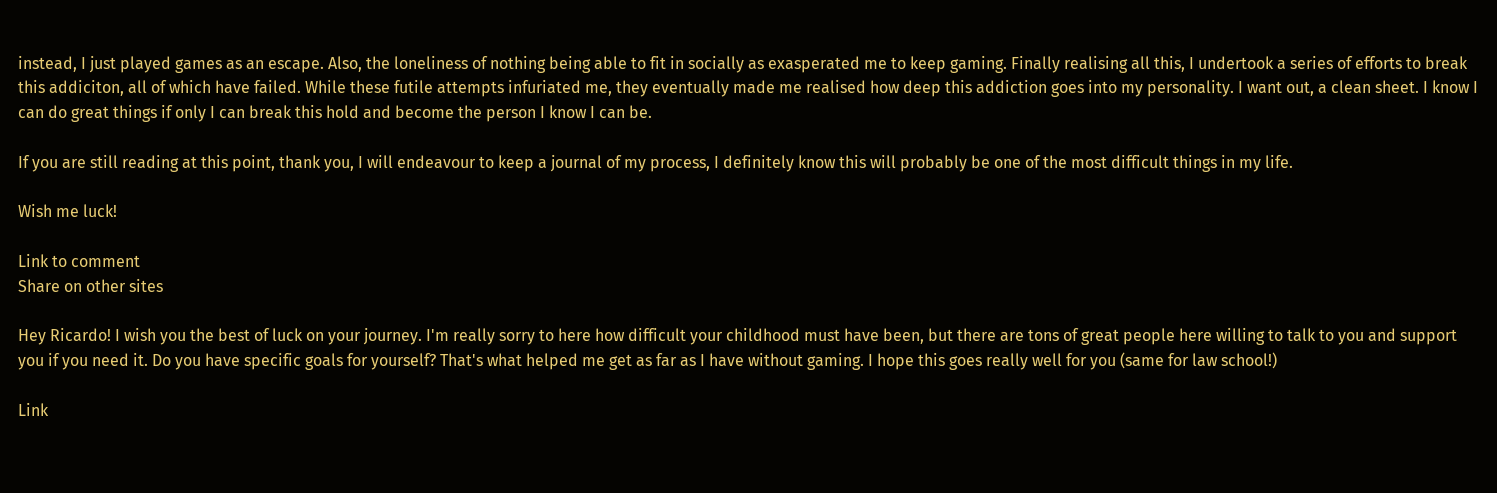instead, I just played games as an escape. Also, the loneliness of nothing being able to fit in socially as exasperated me to keep gaming. Finally realising all this, I undertook a series of efforts to break this addiciton, all of which have failed. While these futile attempts infuriated me, they eventually made me realised how deep this addiction goes into my personality. I want out, a clean sheet. I know I can do great things if only I can break this hold and become the person I know I can be.

If you are still reading at this point, thank you, I will endeavour to keep a journal of my process, I definitely know this will probably be one of the most difficult things in my life.

Wish me luck!

Link to comment
Share on other sites

Hey Ricardo! I wish you the best of luck on your journey. I'm really sorry to here how difficult your childhood must have been, but there are tons of great people here willing to talk to you and support you if you need it. Do you have specific goals for yourself? That's what helped me get as far as I have without gaming. I hope this goes really well for you (same for law school!)

Link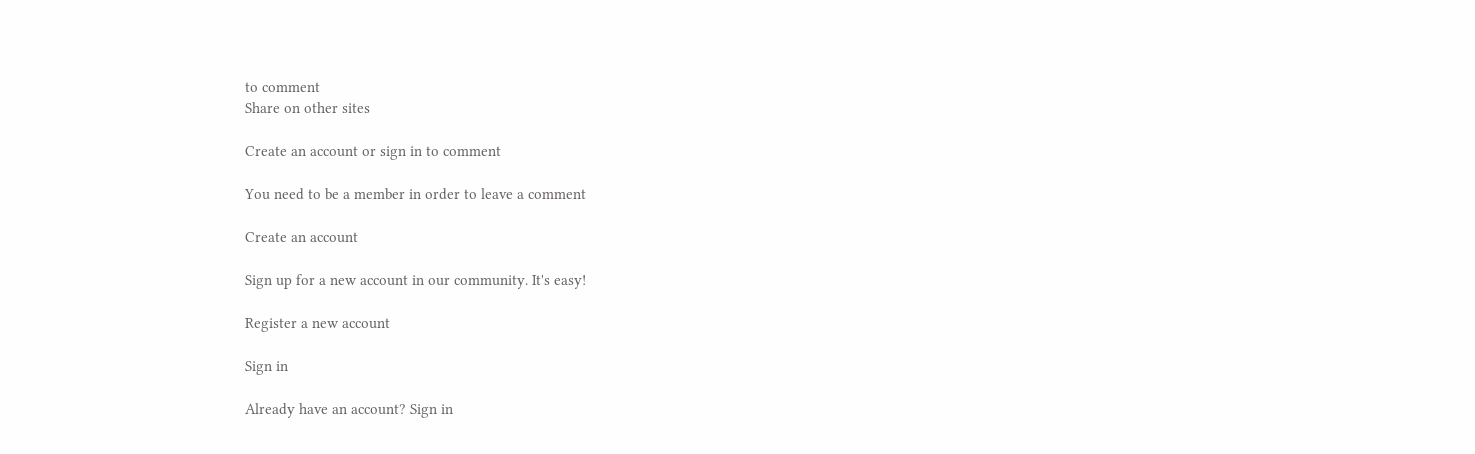to comment
Share on other sites

Create an account or sign in to comment

You need to be a member in order to leave a comment

Create an account

Sign up for a new account in our community. It's easy!

Register a new account

Sign in

Already have an account? Sign in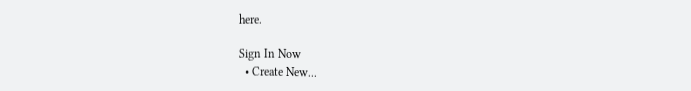here.

Sign In Now
  • Create New...